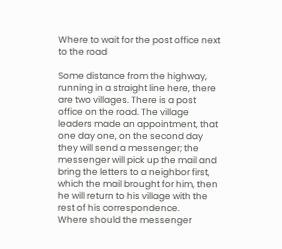Where to wait for the post office next to the road

Some distance from the highway, running in a straight line here, there are two villages. There is a post office on the road. The village leaders made an appointment, that one day one, on the second day they will send a messenger; the messenger will pick up the mail and bring the letters to a neighbor first, which the mail brought for him, then he will return to his village with the rest of his correspondence.
Where should the messenger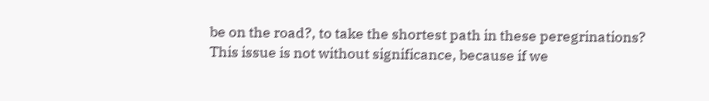be on the road?, to take the shortest path in these peregrinations?
This issue is not without significance, because if we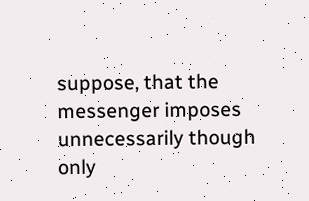suppose, that the messenger imposes unnecessarily though only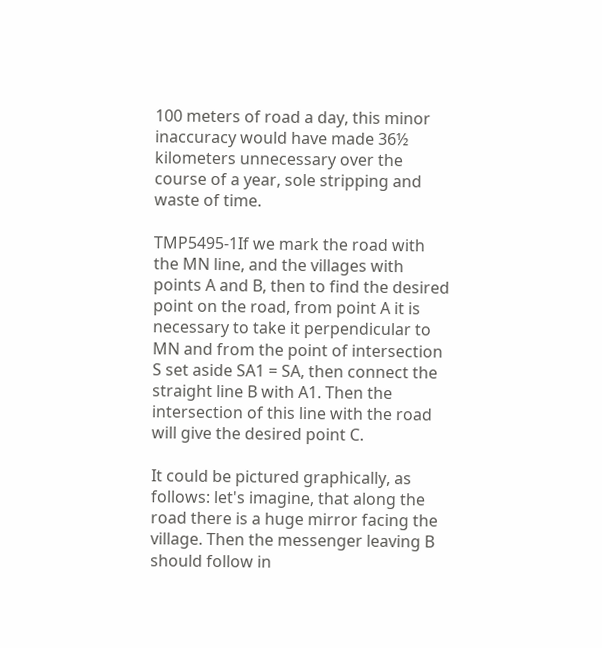100 meters of road a day, this minor inaccuracy would have made 36½ kilometers unnecessary over the course of a year, sole stripping and waste of time.

TMP5495-1If we mark the road with the MN line, and the villages with points A and B, then to find the desired point on the road, from point A it is necessary to take it perpendicular to MN and from the point of intersection S set aside SA1 = SA, then connect the straight line B with A1. Then the intersection of this line with the road will give the desired point C.

It could be pictured graphically, as follows: let's imagine, that along the road there is a huge mirror facing the village. Then the messenger leaving B should follow in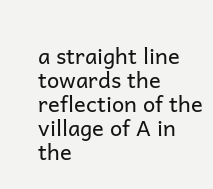a straight line towards the reflection of the village of A in the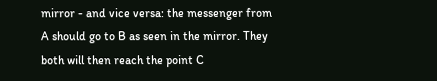mirror - and vice versa: the messenger from A should go to B as seen in the mirror. They both will then reach the point C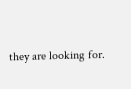they are looking for.